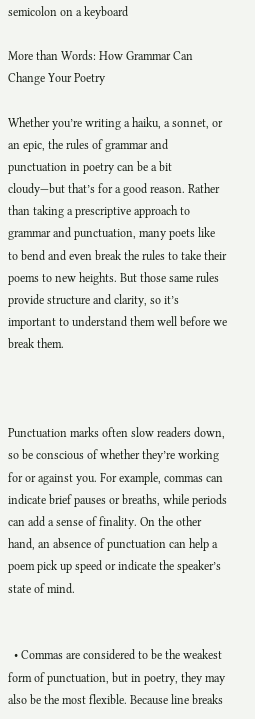semicolon on a keyboard

More than Words: How Grammar Can Change Your Poetry

Whether you’re writing a haiku, a sonnet, or an epic, the rules of grammar and punctuation in poetry can be a bit cloudy—but that’s for a good reason. Rather than taking a prescriptive approach to grammar and punctuation, many poets like to bend and even break the rules to take their poems to new heights. But those same rules provide structure and clarity, so it’s important to understand them well before we break them.



Punctuation marks often slow readers down, so be conscious of whether they’re working for or against you. For example, commas can indicate brief pauses or breaths, while periods can add a sense of finality. On the other hand, an absence of punctuation can help a poem pick up speed or indicate the speaker’s state of mind.


  • Commas are considered to be the weakest form of punctuation, but in poetry, they may also be the most flexible. Because line breaks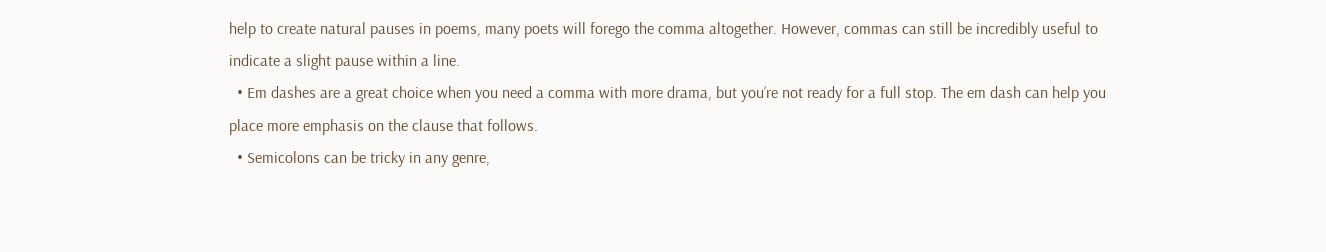help to create natural pauses in poems, many poets will forego the comma altogether. However, commas can still be incredibly useful to indicate a slight pause within a line.
  • Em dashes are a great choice when you need a comma with more drama, but you’re not ready for a full stop. The em dash can help you place more emphasis on the clause that follows.
  • Semicolons can be tricky in any genre,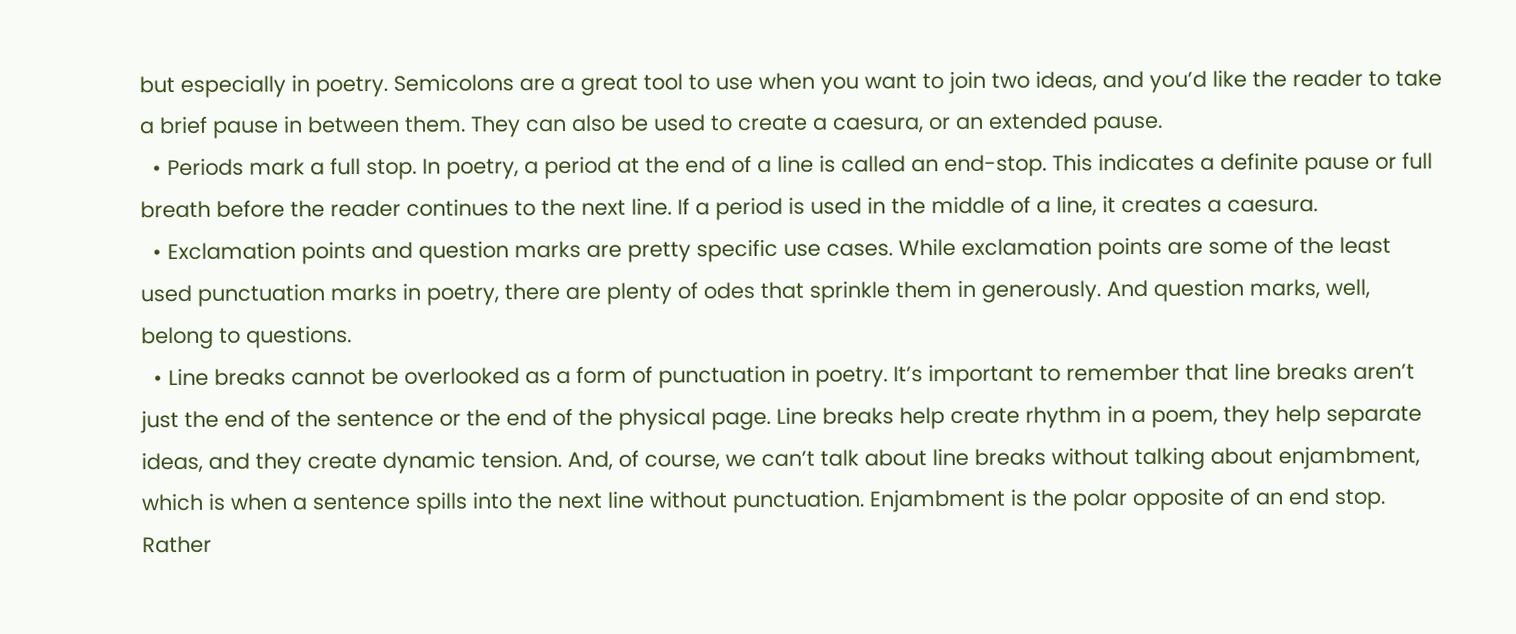but especially in poetry. Semicolons are a great tool to use when you want to join two ideas, and you’d like the reader to take a brief pause in between them. They can also be used to create a caesura, or an extended pause.
  • Periods mark a full stop. In poetry, a period at the end of a line is called an end-stop. This indicates a definite pause or full breath before the reader continues to the next line. If a period is used in the middle of a line, it creates a caesura.
  • Exclamation points and question marks are pretty specific use cases. While exclamation points are some of the least used punctuation marks in poetry, there are plenty of odes that sprinkle them in generously. And question marks, well, belong to questions.
  • Line breaks cannot be overlooked as a form of punctuation in poetry. It’s important to remember that line breaks aren’t just the end of the sentence or the end of the physical page. Line breaks help create rhythm in a poem, they help separate ideas, and they create dynamic tension. And, of course, we can’t talk about line breaks without talking about enjambment, which is when a sentence spills into the next line without punctuation. Enjambment is the polar opposite of an end stop. Rather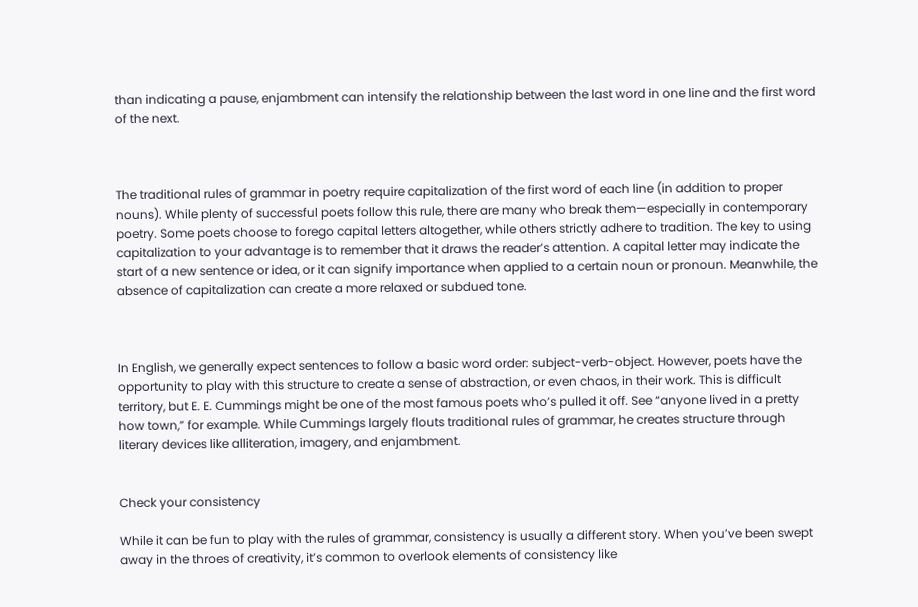than indicating a pause, enjambment can intensify the relationship between the last word in one line and the first word of the next.



The traditional rules of grammar in poetry require capitalization of the first word of each line (in addition to proper nouns). While plenty of successful poets follow this rule, there are many who break them—especially in contemporary poetry. Some poets choose to forego capital letters altogether, while others strictly adhere to tradition. The key to using capitalization to your advantage is to remember that it draws the reader’s attention. A capital letter may indicate the start of a new sentence or idea, or it can signify importance when applied to a certain noun or pronoun. Meanwhile, the absence of capitalization can create a more relaxed or subdued tone.



In English, we generally expect sentences to follow a basic word order: subject-verb-object. However, poets have the opportunity to play with this structure to create a sense of abstraction, or even chaos, in their work. This is difficult territory, but E. E. Cummings might be one of the most famous poets who’s pulled it off. See “anyone lived in a pretty how town,” for example. While Cummings largely flouts traditional rules of grammar, he creates structure through literary devices like alliteration, imagery, and enjambment.


Check your consistency

While it can be fun to play with the rules of grammar, consistency is usually a different story. When you’ve been swept away in the throes of creativity, it’s common to overlook elements of consistency like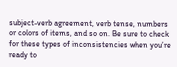subject-verb agreement, verb tense, numbers or colors of items, and so on. Be sure to check for these types of inconsistencies when you’re ready to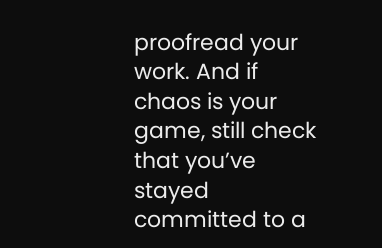proofread your work. And if chaos is your game, still check that you’ve stayed committed to a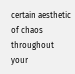certain aesthetic of chaos throughout your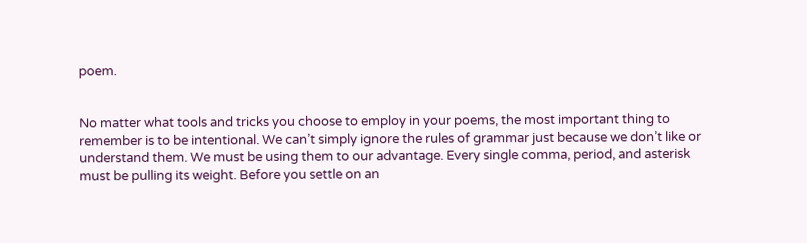poem.


No matter what tools and tricks you choose to employ in your poems, the most important thing to remember is to be intentional. We can’t simply ignore the rules of grammar just because we don’t like or understand them. We must be using them to our advantage. Every single comma, period, and asterisk must be pulling its weight. Before you settle on an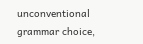unconventional grammar choice,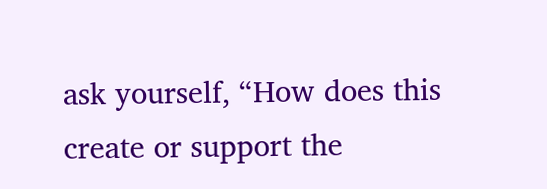ask yourself, “How does this create or support the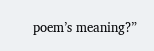poem’s meaning?”